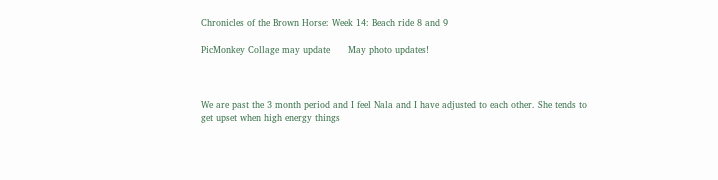Chronicles of the Brown Horse: Week 14: Beach ride 8 and 9

PicMonkey Collage may update      May photo updates!



We are past the 3 month period and I feel Nala and I have adjusted to each other. She tends to get upset when high energy things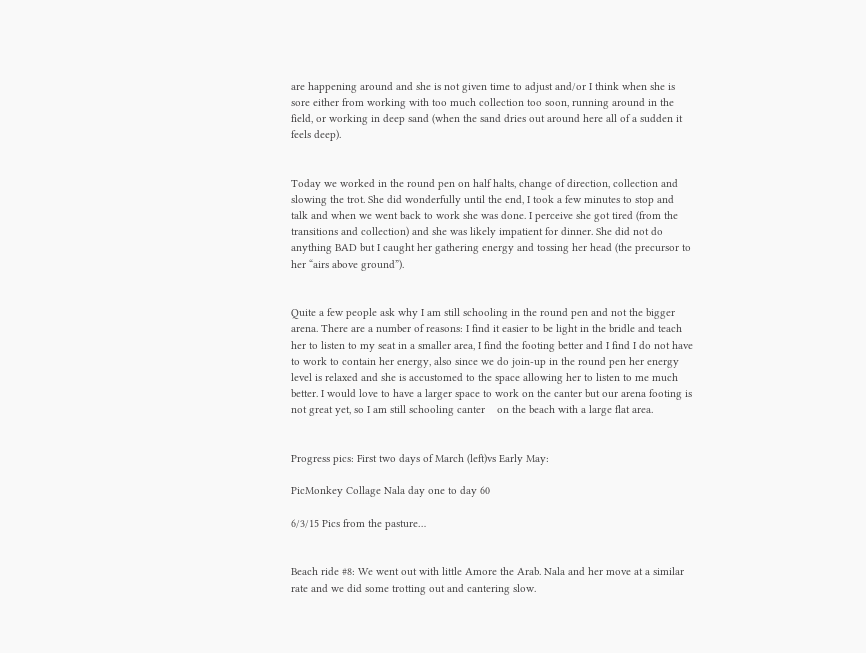are happening around and she is not given time to adjust and/or I think when she is sore either from working with too much collection too soon, running around in the field, or working in deep sand (when the sand dries out around here all of a sudden it feels deep).


Today we worked in the round pen on half halts, change of direction, collection and slowing the trot. She did wonderfully until the end, I took a few minutes to stop and talk and when we went back to work she was done. I perceive she got tired (from the transitions and collection) and she was likely impatient for dinner. She did not do anything BAD but I caught her gathering energy and tossing her head (the precursor to her “airs above ground”).


Quite a few people ask why I am still schooling in the round pen and not the bigger arena. There are a number of reasons: I find it easier to be light in the bridle and teach her to listen to my seat in a smaller area, I find the footing better and I find I do not have to work to contain her energy, also since we do join-up in the round pen her energy level is relaxed and she is accustomed to the space allowing her to listen to me much better. I would love to have a larger space to work on the canter but our arena footing is not great yet, so I am still schooling canter    on the beach with a large flat area.


Progress pics: First two days of March (left)vs Early May:

PicMonkey Collage Nala day one to day 60

6/3/15 Pics from the pasture…


Beach ride #8: We went out with little Amore the Arab. Nala and her move at a similar rate and we did some trotting out and cantering slow.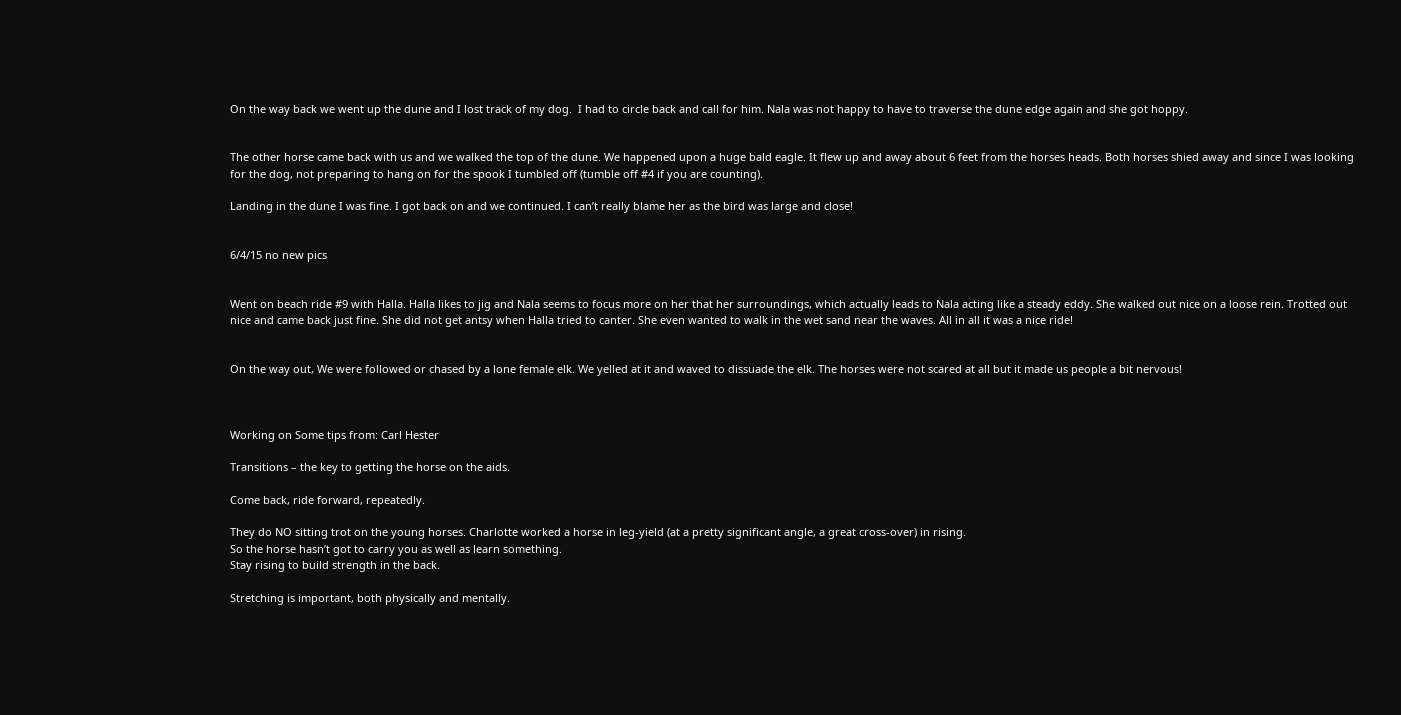On the way back we went up the dune and I lost track of my dog.  I had to circle back and call for him. Nala was not happy to have to traverse the dune edge again and she got hoppy.


The other horse came back with us and we walked the top of the dune. We happened upon a huge bald eagle. It flew up and away about 6 feet from the horses heads. Both horses shied away and since I was looking for the dog, not preparing to hang on for the spook I tumbled off (tumble off #4 if you are counting).

Landing in the dune I was fine. I got back on and we continued. I can’t really blame her as the bird was large and close!


6/4/15 no new pics


Went on beach ride #9 with Halla. Halla likes to jig and Nala seems to focus more on her that her surroundings, which actually leads to Nala acting like a steady eddy. She walked out nice on a loose rein. Trotted out nice and came back just fine. She did not get antsy when Halla tried to canter. She even wanted to walk in the wet sand near the waves. All in all it was a nice ride!


On the way out, We were followed or chased by a lone female elk. We yelled at it and waved to dissuade the elk. The horses were not scared at all but it made us people a bit nervous!



Working on Some tips from: Carl Hester

Transitions – the key to getting the horse on the aids.

Come back, ride forward, repeatedly.

They do NO sitting trot on the young horses. Charlotte worked a horse in leg-yield (at a pretty significant angle, a great cross-over) in rising.
So the horse hasn’t got to carry you as well as learn something.
Stay rising to build strength in the back.

Stretching is important, both physically and mentally.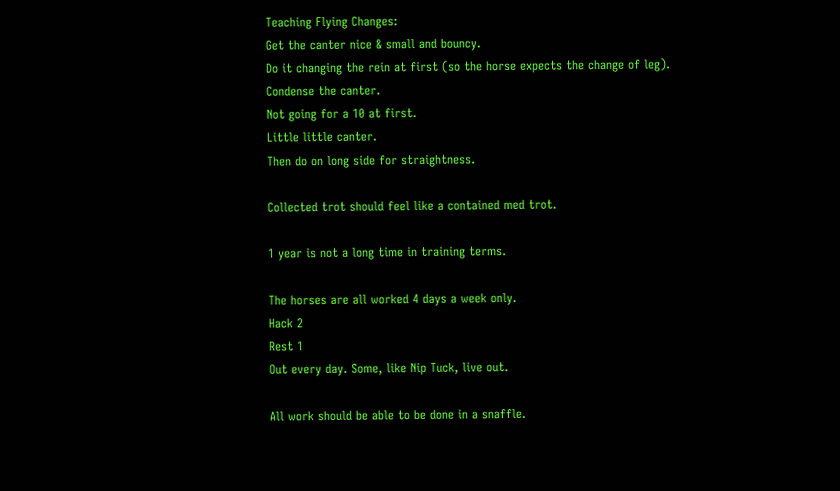Teaching Flying Changes:
Get the canter nice & small and bouncy.
Do it changing the rein at first (so the horse expects the change of leg).
Condense the canter.
Not going for a 10 at first.
Little little canter.
Then do on long side for straightness.

Collected trot should feel like a contained med trot.

1 year is not a long time in training terms.

The horses are all worked 4 days a week only.
Hack 2
Rest 1
Out every day. Some, like Nip Tuck, live out.

All work should be able to be done in a snaffle.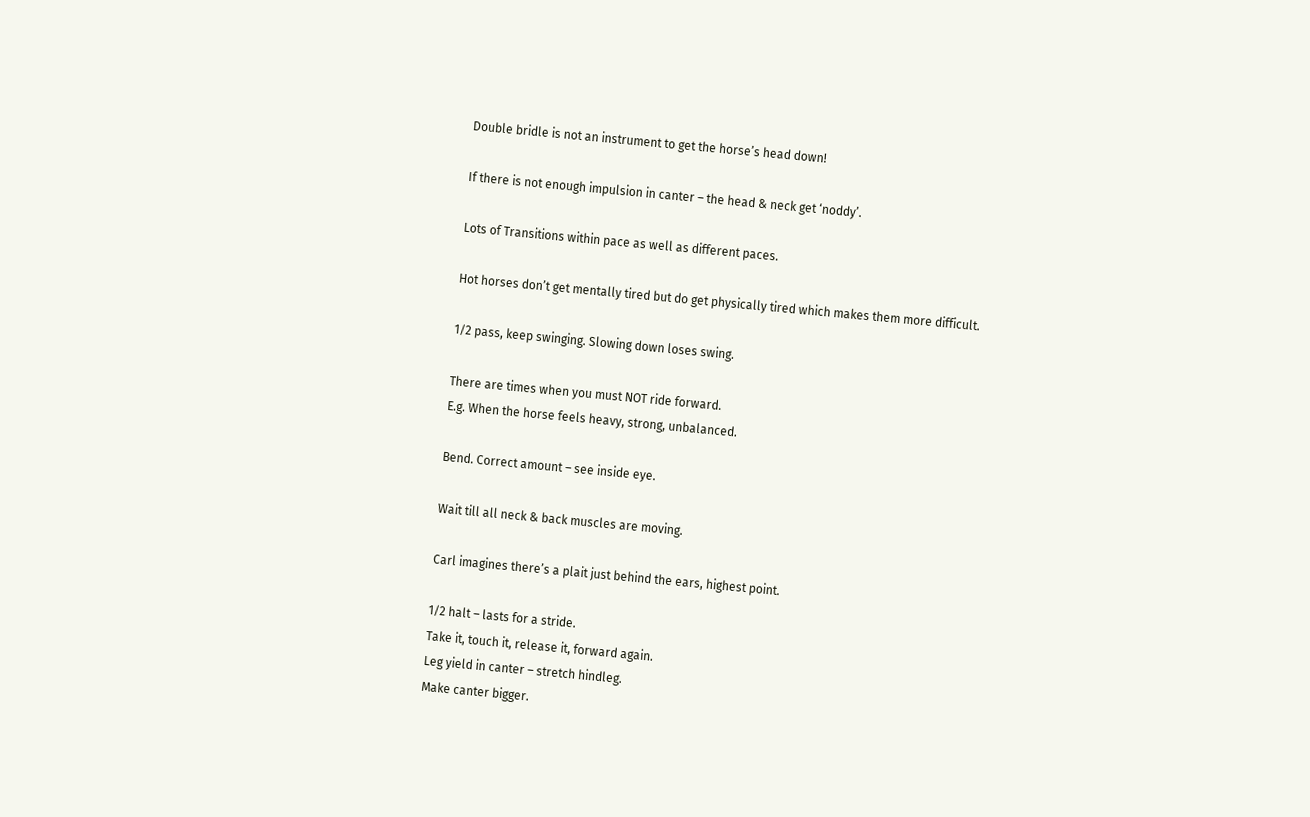Double bridle is not an instrument to get the horse’s head down!

If there is not enough impulsion in canter – the head & neck get ‘noddy’.

Lots of Transitions within pace as well as different paces.

Hot horses don’t get mentally tired but do get physically tired which makes them more difficult.

1/2 pass, keep swinging. Slowing down loses swing.

There are times when you must NOT ride forward.
E.g. When the horse feels heavy, strong, unbalanced.

Bend. Correct amount – see inside eye.

Wait till all neck & back muscles are moving.

Carl imagines there’s a plait just behind the ears, highest point.

1/2 halt – lasts for a stride.
Take it, touch it, release it, forward again.
Leg yield in canter – stretch hindleg.
Make canter bigger.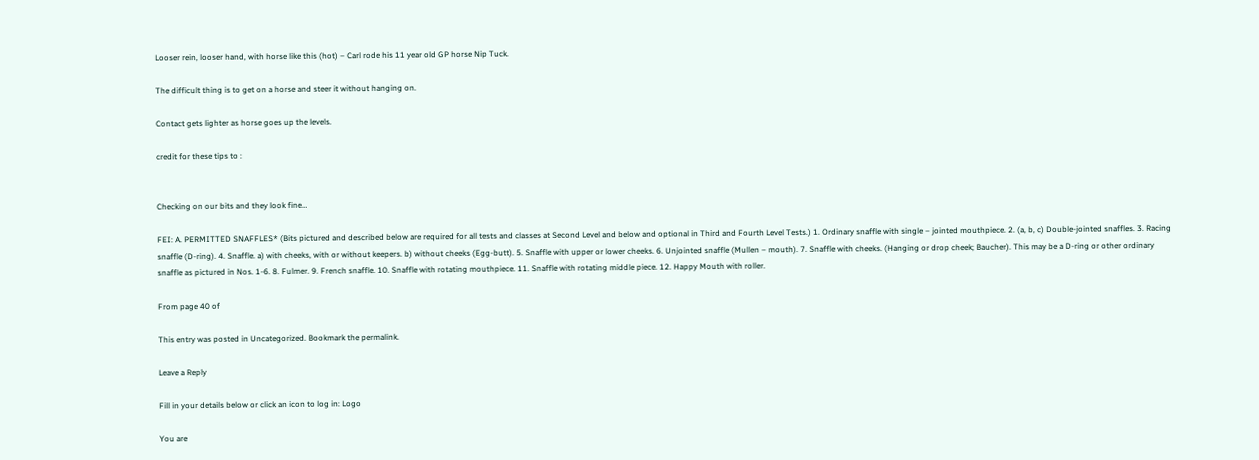Looser rein, looser hand, with horse like this (hot) – Carl rode his 11 year old GP horse Nip Tuck.

The difficult thing is to get on a horse and steer it without hanging on.

Contact gets lighter as horse goes up the levels.

credit for these tips to :


Checking on our bits and they look fine…

FEI: A. PERMITTED SNAFFLES* (Bits pictured and described below are required for all tests and classes at Second Level and below and optional in Third and Fourth Level Tests.) 1. Ordinary snaffle with single – jointed mouthpiece. 2. (a, b, c) Double-jointed snaffles. 3. Racing snaffle (D-ring). 4. Snaffle. a) with cheeks, with or without keepers. b) without cheeks (Egg-butt). 5. Snaffle with upper or lower cheeks. 6. Unjointed snaffle (Mullen – mouth). 7. Snaffle with cheeks. (Hanging or drop cheek; Baucher). This may be a D-ring or other ordinary snaffle as pictured in Nos. 1-6. 8. Fulmer. 9. French snaffle. 10. Snaffle with rotating mouthpiece. 11. Snaffle with rotating middle piece. 12. Happy Mouth with roller.

From page 40 of

This entry was posted in Uncategorized. Bookmark the permalink.

Leave a Reply

Fill in your details below or click an icon to log in: Logo

You are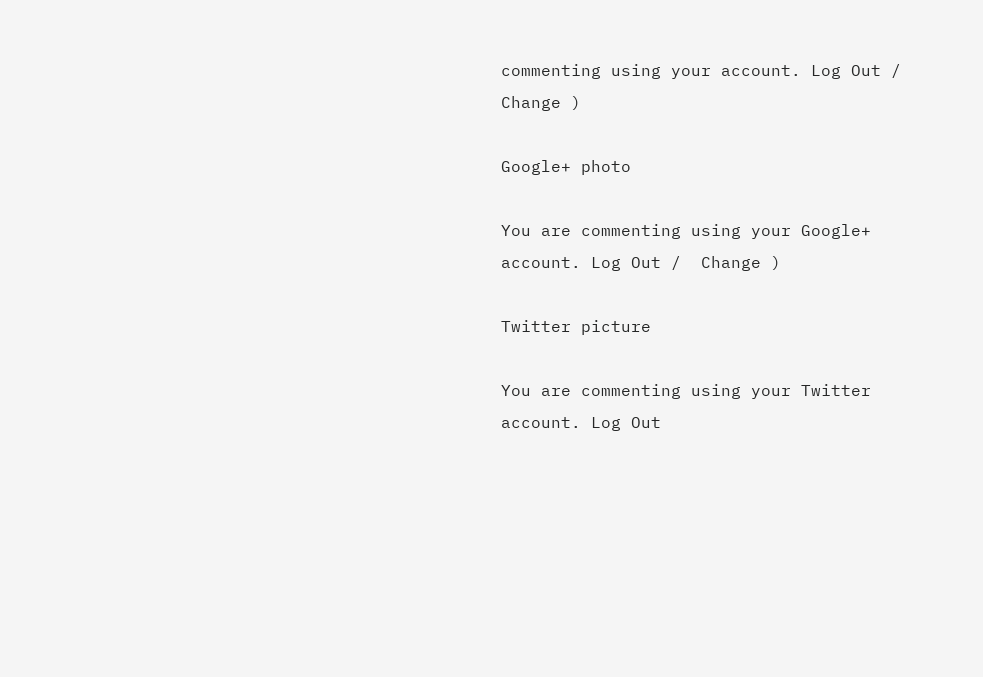commenting using your account. Log Out /  Change )

Google+ photo

You are commenting using your Google+ account. Log Out /  Change )

Twitter picture

You are commenting using your Twitter account. Log Out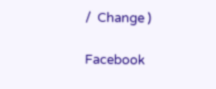/  Change )

Facebook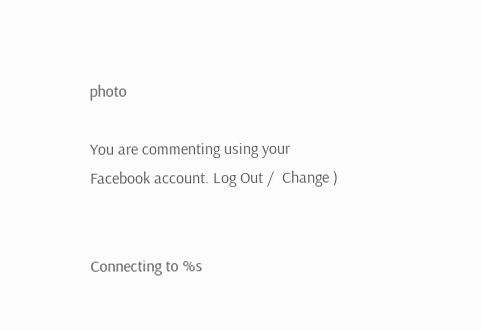photo

You are commenting using your Facebook account. Log Out /  Change )


Connecting to %s